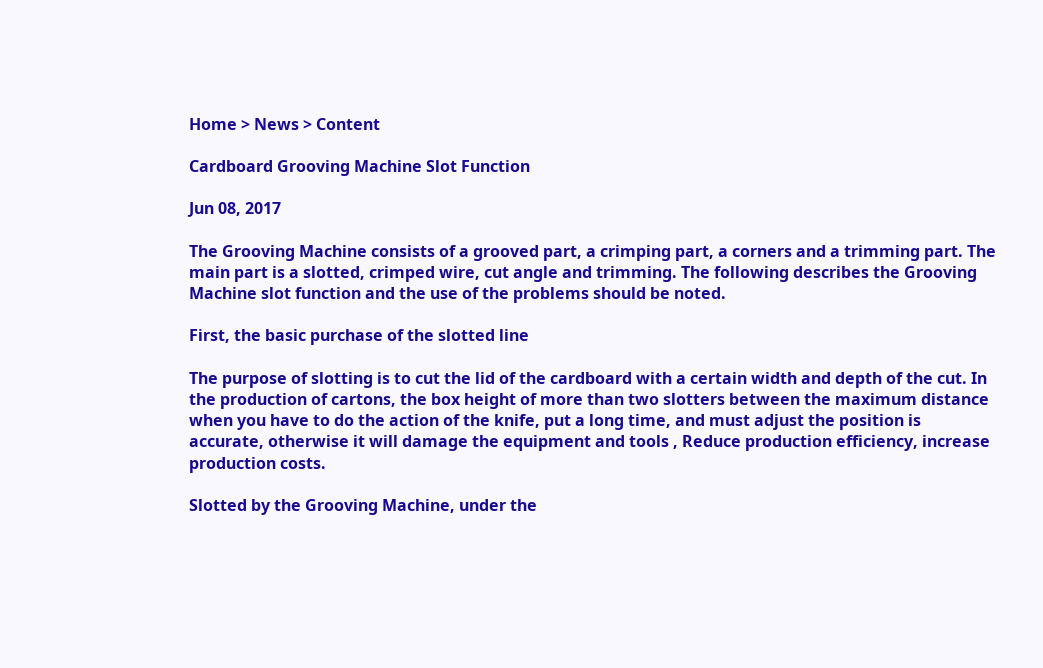Home > News > Content

Cardboard Grooving Machine Slot Function

Jun 08, 2017

The Grooving Machine consists of a grooved part, a crimping part, a corners and a trimming part. The main part is a slotted, crimped wire, cut angle and trimming. The following describes the Grooving Machine slot function and the use of the problems should be noted.

First, the basic purchase of the slotted line

The purpose of slotting is to cut the lid of the cardboard with a certain width and depth of the cut. In the production of cartons, the box height of more than two slotters between the maximum distance when you have to do the action of the knife, put a long time, and must adjust the position is accurate, otherwise it will damage the equipment and tools , Reduce production efficiency, increase production costs.

Slotted by the Grooving Machine, under the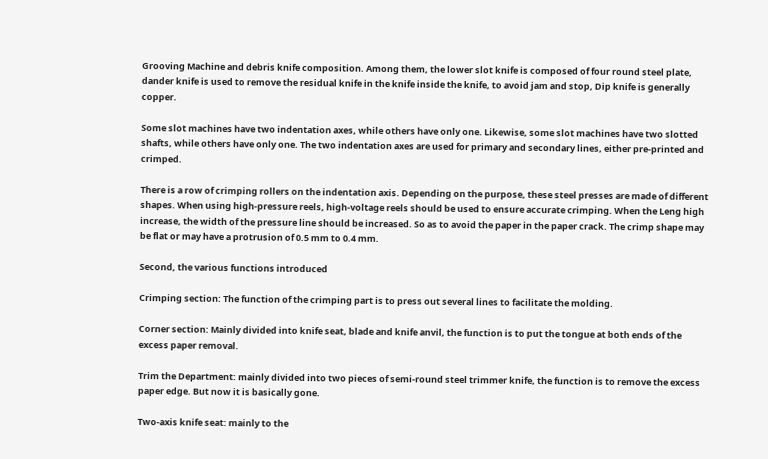Grooving Machine and debris knife composition. Among them, the lower slot knife is composed of four round steel plate, dander knife is used to remove the residual knife in the knife inside the knife, to avoid jam and stop, Dip knife is generally copper.

Some slot machines have two indentation axes, while others have only one. Likewise, some slot machines have two slotted shafts, while others have only one. The two indentation axes are used for primary and secondary lines, either pre-printed and crimped.

There is a row of crimping rollers on the indentation axis. Depending on the purpose, these steel presses are made of different shapes. When using high-pressure reels, high-voltage reels should be used to ensure accurate crimping. When the Leng high increase, the width of the pressure line should be increased. So as to avoid the paper in the paper crack. The crimp shape may be flat or may have a protrusion of 0.5 mm to 0.4 mm.

Second, the various functions introduced

Crimping section: The function of the crimping part is to press out several lines to facilitate the molding.

Corner section: Mainly divided into knife seat, blade and knife anvil, the function is to put the tongue at both ends of the excess paper removal.

Trim the Department: mainly divided into two pieces of semi-round steel trimmer knife, the function is to remove the excess paper edge. But now it is basically gone.

Two-axis knife seat: mainly to the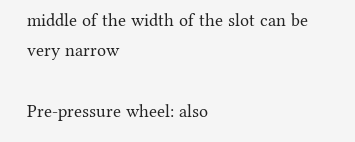middle of the width of the slot can be very narrow

Pre-pressure wheel: also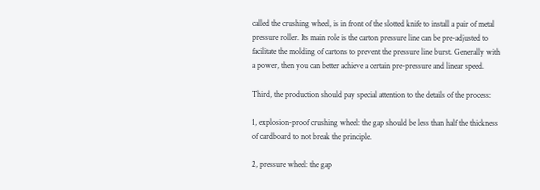called the crushing wheel, is in front of the slotted knife to install a pair of metal pressure roller. Its main role is the carton pressure line can be pre-adjusted to facilitate the molding of cartons to prevent the pressure line burst. Generally with a power, then you can better achieve a certain pre-pressure and linear speed.

Third, the production should pay special attention to the details of the process:

1, explosion-proof crushing wheel: the gap should be less than half the thickness of cardboard to not break the principle.

2, pressure wheel: the gap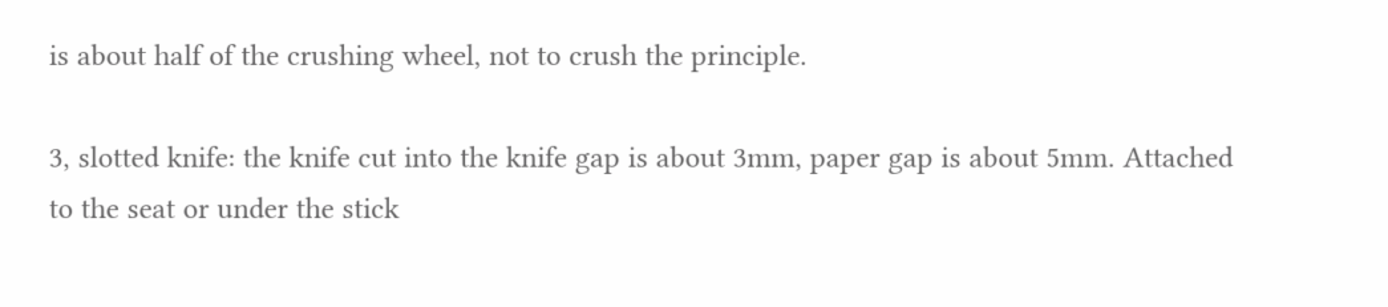is about half of the crushing wheel, not to crush the principle.

3, slotted knife: the knife cut into the knife gap is about 3mm, paper gap is about 5mm. Attached to the seat or under the stick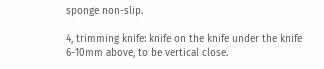sponge non-slip.

4, trimming knife: knife on the knife under the knife 6-10mm above, to be vertical close.